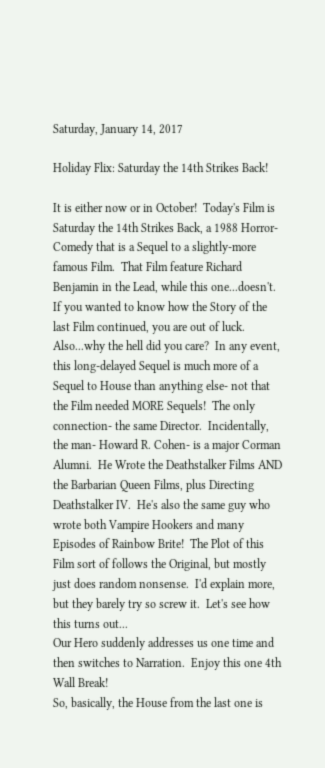Saturday, January 14, 2017

Holiday Flix: Saturday the 14th Strikes Back!

It is either now or in October!  Today's Film is Saturday the 14th Strikes Back, a 1988 Horror-Comedy that is a Sequel to a slightly-more famous Film.  That Film feature Richard Benjamin in the Lead, while this one...doesn't.  If you wanted to know how the Story of the last Film continued, you are out of luck.  Also...why the hell did you care?  In any event, this long-delayed Sequel is much more of a Sequel to House than anything else- not that the Film needed MORE Sequels!  The only connection- the same Director.  Incidentally, the man- Howard R. Cohen- is a major Corman Alumni.  He Wrote the Deathstalker Films AND the Barbarian Queen Films, plus Directing Deathstalker IV.  He's also the same guy who wrote both Vampire Hookers and many Episodes of Rainbow Brite!  The Plot of this Film sort of follows the Original, but mostly just does random nonsense.  I'd explain more, but they barely try so screw it.  Let's see how this turns out...
Our Hero suddenly addresses us one time and then switches to Narration.  Enjoy this one 4th Wall Break!
So, basically, the House from the last one is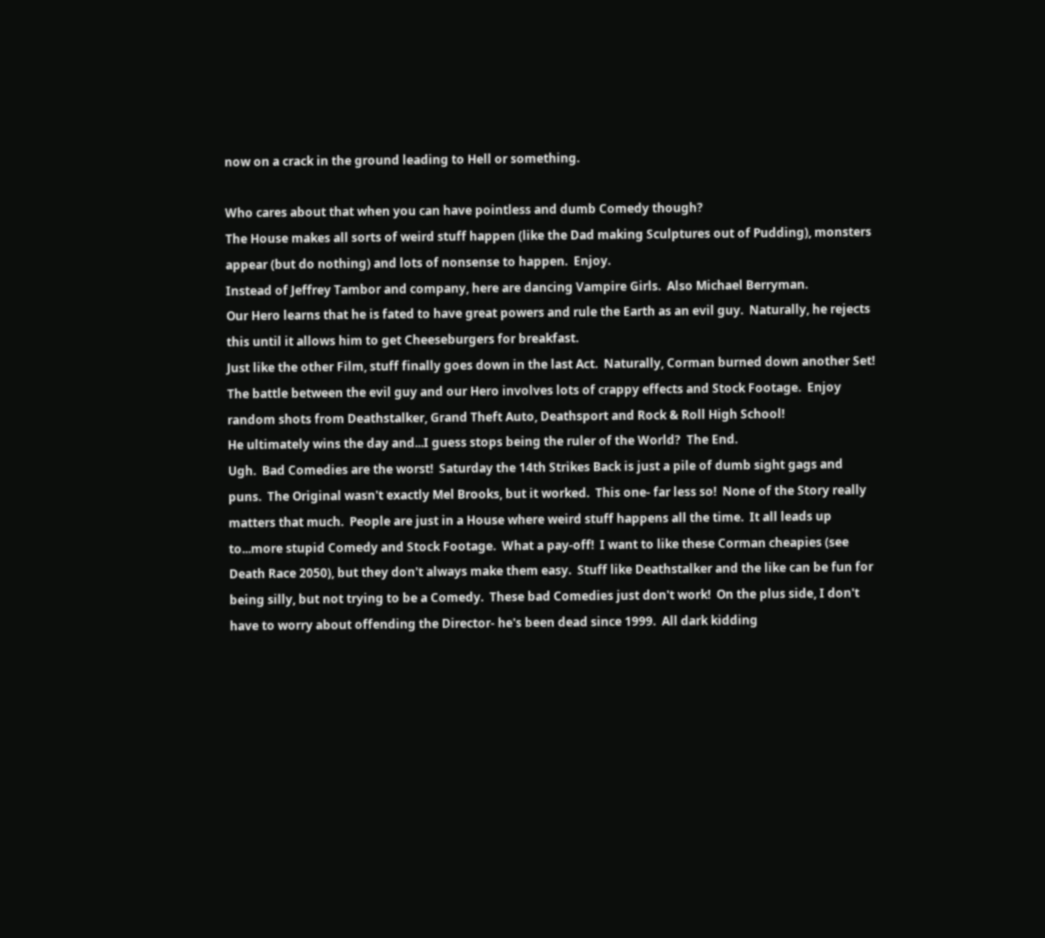now on a crack in the ground leading to Hell or something.

Who cares about that when you can have pointless and dumb Comedy though?
The House makes all sorts of weird stuff happen (like the Dad making Sculptures out of Pudding), monsters appear (but do nothing) and lots of nonsense to happen.  Enjoy.
Instead of Jeffrey Tambor and company, here are dancing Vampire Girls.  Also Michael Berryman.
Our Hero learns that he is fated to have great powers and rule the Earth as an evil guy.  Naturally, he rejects this until it allows him to get Cheeseburgers for breakfast.
Just like the other Film, stuff finally goes down in the last Act.  Naturally, Corman burned down another Set!
The battle between the evil guy and our Hero involves lots of crappy effects and Stock Footage.  Enjoy random shots from Deathstalker, Grand Theft Auto, Deathsport and Rock & Roll High School!
He ultimately wins the day and...I guess stops being the ruler of the World?  The End.
Ugh.  Bad Comedies are the worst!  Saturday the 14th Strikes Back is just a pile of dumb sight gags and puns.  The Original wasn't exactly Mel Brooks, but it worked.  This one- far less so!  None of the Story really matters that much.  People are just in a House where weird stuff happens all the time.  It all leads up to...more stupid Comedy and Stock Footage.  What a pay-off!  I want to like these Corman cheapies (see Death Race 2050), but they don't always make them easy.  Stuff like Deathstalker and the like can be fun for being silly, but not trying to be a Comedy.  These bad Comedies just don't work!  On the plus side, I don't have to worry about offending the Director- he's been dead since 1999.  All dark kidding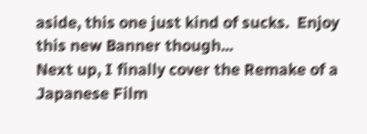aside, this one just kind of sucks.  Enjoy this new Banner though...
Next up, I finally cover the Remake of a Japanese Film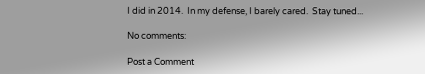I did in 2014.  In my defense, I barely cared.  Stay tuned...

No comments:

Post a Comment